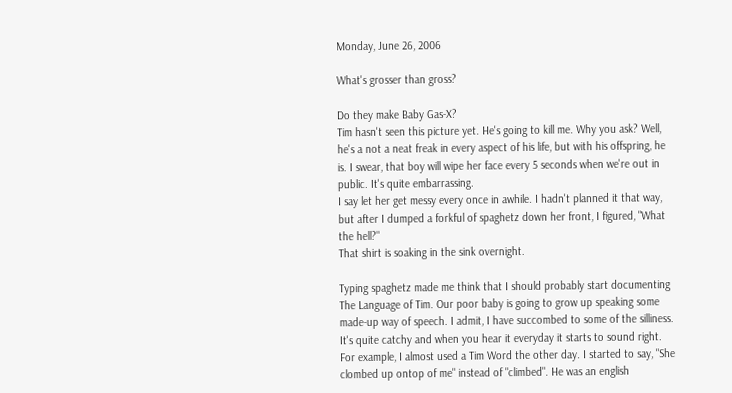Monday, June 26, 2006

What's grosser than gross?

Do they make Baby Gas-X?
Tim hasn't seen this picture yet. He's going to kill me. Why you ask? Well, he's a not a neat freak in every aspect of his life, but with his offspring, he is. I swear, that boy will wipe her face every 5 seconds when we're out in public. It's quite embarrassing.
I say let her get messy every once in awhile. I hadn't planned it that way, but after I dumped a forkful of spaghetz down her front, I figured, "What the hell?"
That shirt is soaking in the sink overnight.

Typing spaghetz made me think that I should probably start documenting The Language of Tim. Our poor baby is going to grow up speaking some made-up way of speech. I admit, I have succombed to some of the silliness. It's quite catchy and when you hear it everyday it starts to sound right. For example, I almost used a Tim Word the other day. I started to say, "She clombed up ontop of me" instead of "climbed". He was an english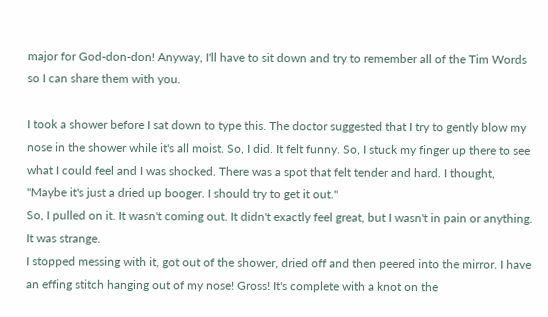major for God-don-don! Anyway, I'll have to sit down and try to remember all of the Tim Words so I can share them with you.

I took a shower before I sat down to type this. The doctor suggested that I try to gently blow my nose in the shower while it's all moist. So, I did. It felt funny. So, I stuck my finger up there to see what I could feel and I was shocked. There was a spot that felt tender and hard. I thought, "Maybe it's just a dried up booger. I should try to get it out."
So, I pulled on it. It wasn't coming out. It didn't exactly feel great, but I wasn't in pain or anything. It was strange.
I stopped messing with it, got out of the shower, dried off and then peered into the mirror. I have an effing stitch hanging out of my nose! Gross! It's complete with a knot on the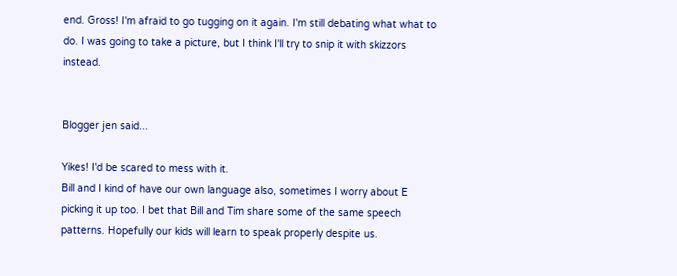end. Gross! I'm afraid to go tugging on it again. I'm still debating what what to do. I was going to take a picture, but I think I'll try to snip it with skizzors instead.


Blogger jen said...

Yikes! I'd be scared to mess with it.
Bill and I kind of have our own language also, sometimes I worry about E picking it up too. I bet that Bill and Tim share some of the same speech patterns. Hopefully our kids will learn to speak properly despite us.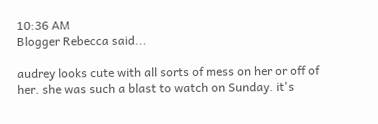10:36 AM
Blogger Rebecca said...

audrey looks cute with all sorts of mess on her or off of her. she was such a blast to watch on Sunday. it's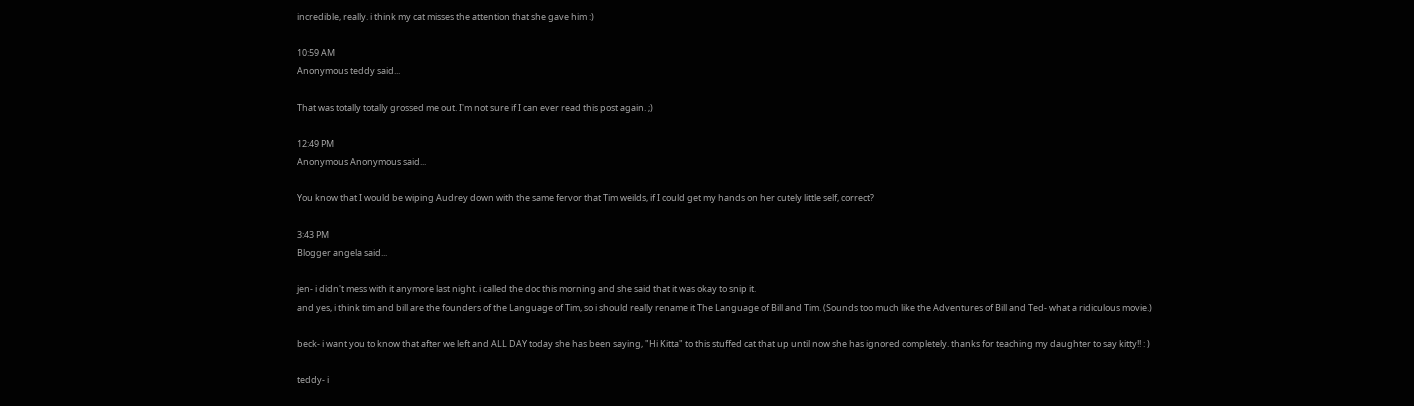incredible, really. i think my cat misses the attention that she gave him :)

10:59 AM
Anonymous teddy said...

That was totally totally grossed me out. I'm not sure if I can ever read this post again. ;)

12:49 PM
Anonymous Anonymous said...

You know that I would be wiping Audrey down with the same fervor that Tim weilds, if I could get my hands on her cutely little self, correct?

3:43 PM
Blogger angela said...

jen- i didn't mess with it anymore last night. i called the doc this morning and she said that it was okay to snip it.
and yes, i think tim and bill are the founders of the Language of Tim, so i should really rename it The Language of Bill and Tim. (Sounds too much like the Adventures of Bill and Ted- what a ridiculous movie.)

beck- i want you to know that after we left and ALL DAY today she has been saying, "Hi Kitta" to this stuffed cat that up until now she has ignored completely. thanks for teaching my daughter to say kitty!! : )

teddy- i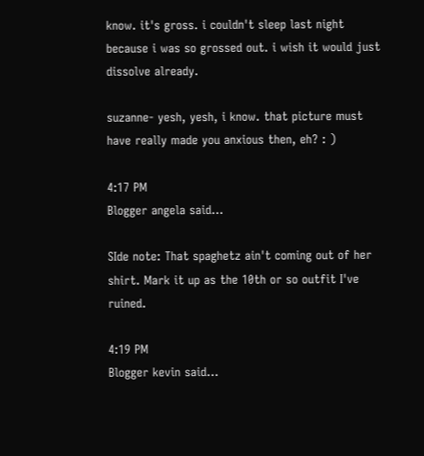know. it's gross. i couldn't sleep last night because i was so grossed out. i wish it would just dissolve already.

suzanne- yesh, yesh, i know. that picture must have really made you anxious then, eh? : )

4:17 PM
Blogger angela said...

SIde note: That spaghetz ain't coming out of her shirt. Mark it up as the 10th or so outfit I've ruined.

4:19 PM
Blogger kevin said...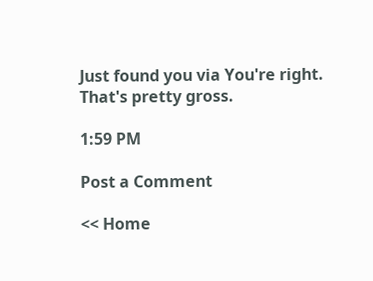Just found you via You're right. That's pretty gross.

1:59 PM

Post a Comment

<< Home